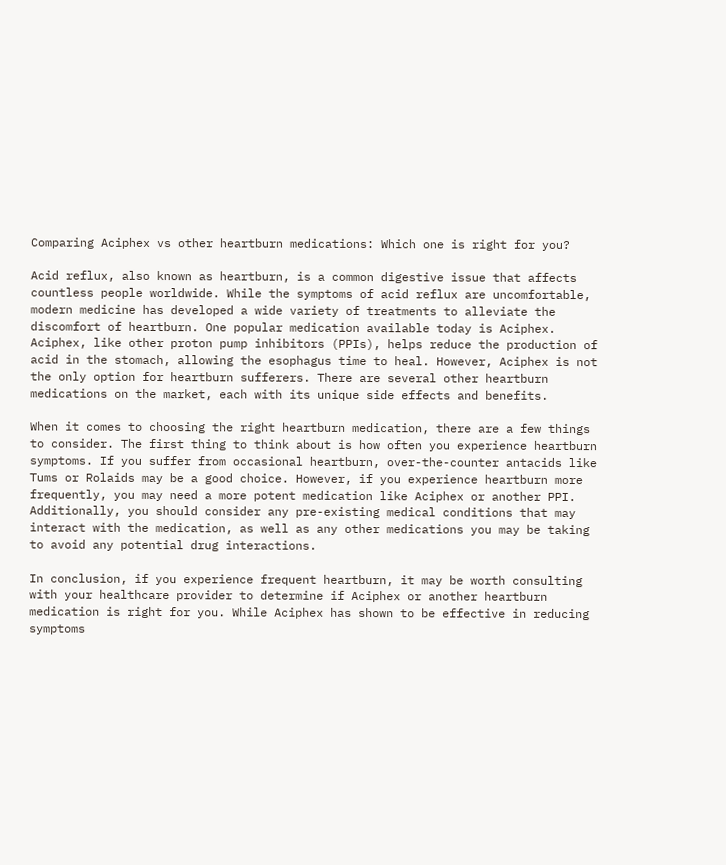Comparing Aciphex vs other heartburn medications: Which one is right for you?

Acid reflux, also known as heartburn, is a common digestive issue that affects countless people worldwide. While the symptoms of acid reflux are uncomfortable, modern medicine has developed a wide variety of treatments to alleviate the discomfort of heartburn. One popular medication available today is Aciphex. Aciphex, like other proton pump inhibitors (PPIs), helps reduce the production of acid in the stomach, allowing the esophagus time to heal. However, Aciphex is not the only option for heartburn sufferers. There are several other heartburn medications on the market, each with its unique side effects and benefits.

When it comes to choosing the right heartburn medication, there are a few things to consider. The first thing to think about is how often you experience heartburn symptoms. If you suffer from occasional heartburn, over-the-counter antacids like Tums or Rolaids may be a good choice. However, if you experience heartburn more frequently, you may need a more potent medication like Aciphex or another PPI. Additionally, you should consider any pre-existing medical conditions that may interact with the medication, as well as any other medications you may be taking to avoid any potential drug interactions.

In conclusion, if you experience frequent heartburn, it may be worth consulting with your healthcare provider to determine if Aciphex or another heartburn medication is right for you. While Aciphex has shown to be effective in reducing symptoms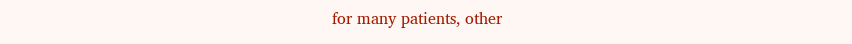for many patients, other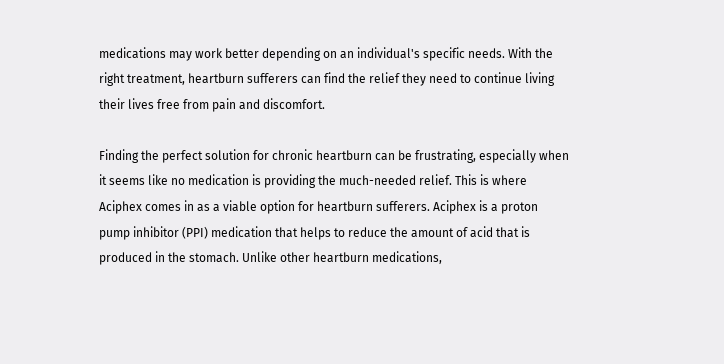medications may work better depending on an individual's specific needs. With the right treatment, heartburn sufferers can find the relief they need to continue living their lives free from pain and discomfort.

Finding the perfect solution for chronic heartburn can be frustrating, especially when it seems like no medication is providing the much-needed relief. This is where Aciphex comes in as a viable option for heartburn sufferers. Aciphex is a proton pump inhibitor (PPI) medication that helps to reduce the amount of acid that is produced in the stomach. Unlike other heartburn medications,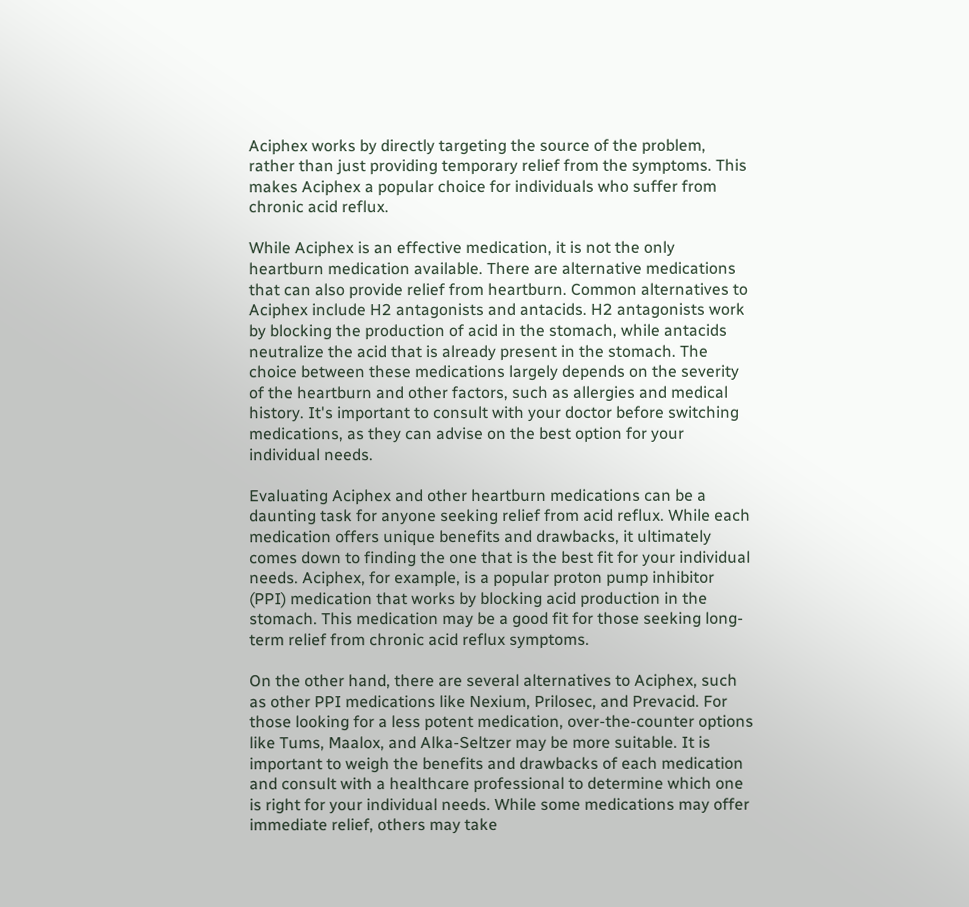Aciphex works by directly targeting the source of the problem, rather than just providing temporary relief from the symptoms. This makes Aciphex a popular choice for individuals who suffer from chronic acid reflux.

While Aciphex is an effective medication, it is not the only heartburn medication available. There are alternative medications that can also provide relief from heartburn. Common alternatives to Aciphex include H2 antagonists and antacids. H2 antagonists work by blocking the production of acid in the stomach, while antacids neutralize the acid that is already present in the stomach. The choice between these medications largely depends on the severity of the heartburn and other factors, such as allergies and medical history. It's important to consult with your doctor before switching medications, as they can advise on the best option for your individual needs.

Evaluating Aciphex and other heartburn medications can be a daunting task for anyone seeking relief from acid reflux. While each medication offers unique benefits and drawbacks, it ultimately comes down to finding the one that is the best fit for your individual needs. Aciphex, for example, is a popular proton pump inhibitor (PPI) medication that works by blocking acid production in the stomach. This medication may be a good fit for those seeking long-term relief from chronic acid reflux symptoms.

On the other hand, there are several alternatives to Aciphex, such as other PPI medications like Nexium, Prilosec, and Prevacid. For those looking for a less potent medication, over-the-counter options like Tums, Maalox, and Alka-Seltzer may be more suitable. It is important to weigh the benefits and drawbacks of each medication and consult with a healthcare professional to determine which one is right for your individual needs. While some medications may offer immediate relief, others may take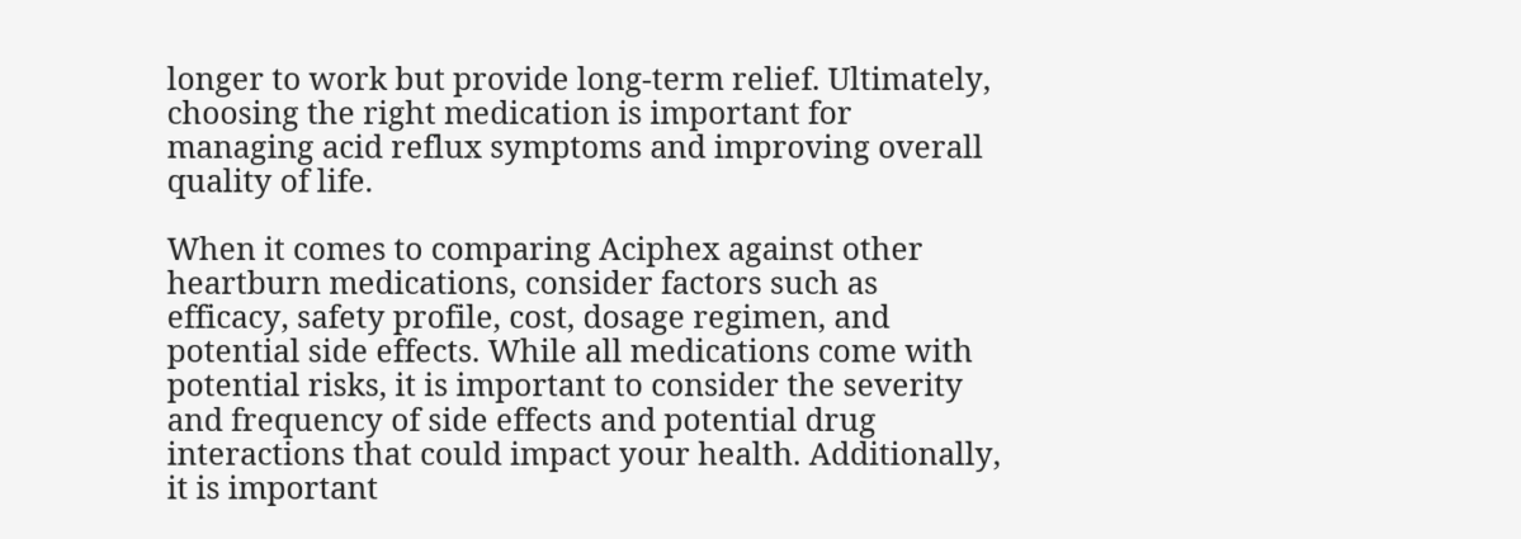longer to work but provide long-term relief. Ultimately, choosing the right medication is important for managing acid reflux symptoms and improving overall quality of life.

When it comes to comparing Aciphex against other heartburn medications, consider factors such as efficacy, safety profile, cost, dosage regimen, and potential side effects. While all medications come with potential risks, it is important to consider the severity and frequency of side effects and potential drug interactions that could impact your health. Additionally, it is important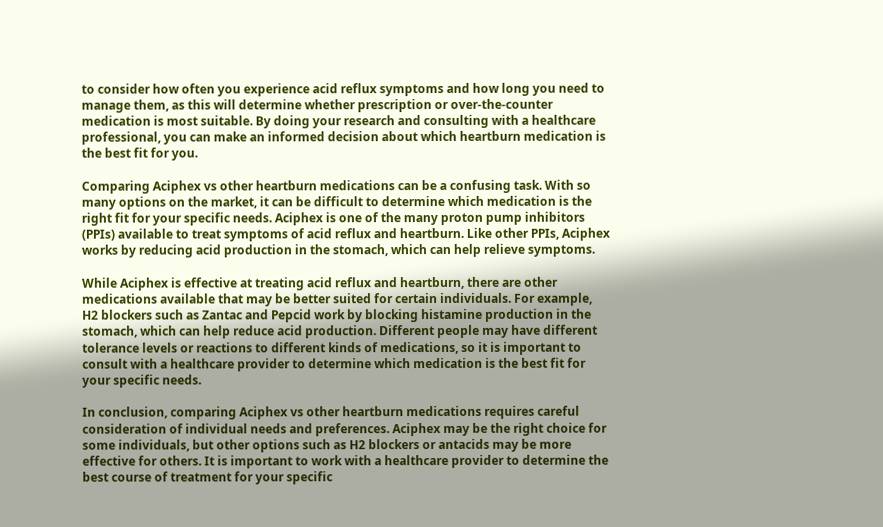to consider how often you experience acid reflux symptoms and how long you need to manage them, as this will determine whether prescription or over-the-counter medication is most suitable. By doing your research and consulting with a healthcare professional, you can make an informed decision about which heartburn medication is the best fit for you.

Comparing Aciphex vs other heartburn medications can be a confusing task. With so many options on the market, it can be difficult to determine which medication is the right fit for your specific needs. Aciphex is one of the many proton pump inhibitors (PPIs) available to treat symptoms of acid reflux and heartburn. Like other PPIs, Aciphex works by reducing acid production in the stomach, which can help relieve symptoms.

While Aciphex is effective at treating acid reflux and heartburn, there are other medications available that may be better suited for certain individuals. For example, H2 blockers such as Zantac and Pepcid work by blocking histamine production in the stomach, which can help reduce acid production. Different people may have different tolerance levels or reactions to different kinds of medications, so it is important to consult with a healthcare provider to determine which medication is the best fit for your specific needs.

In conclusion, comparing Aciphex vs other heartburn medications requires careful consideration of individual needs and preferences. Aciphex may be the right choice for some individuals, but other options such as H2 blockers or antacids may be more effective for others. It is important to work with a healthcare provider to determine the best course of treatment for your specific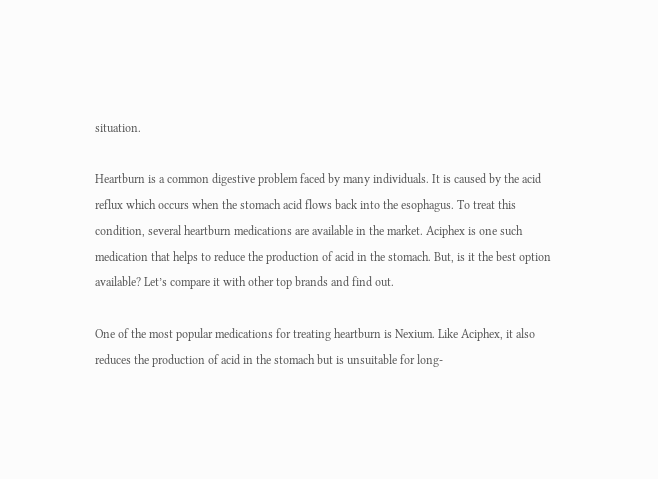situation.

Heartburn is a common digestive problem faced by many individuals. It is caused by the acid reflux which occurs when the stomach acid flows back into the esophagus. To treat this condition, several heartburn medications are available in the market. Aciphex is one such medication that helps to reduce the production of acid in the stomach. But, is it the best option available? Let’s compare it with other top brands and find out.

One of the most popular medications for treating heartburn is Nexium. Like Aciphex, it also reduces the production of acid in the stomach but is unsuitable for long-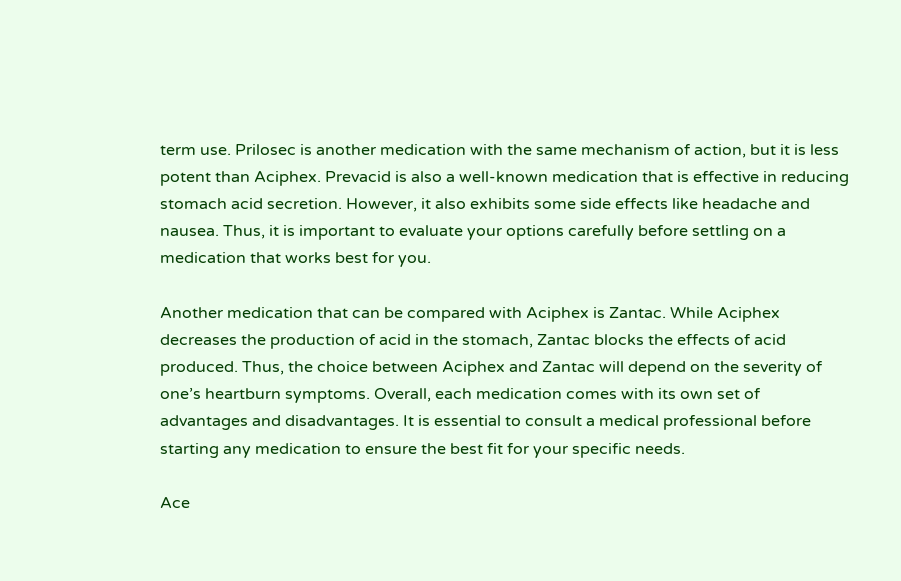term use. Prilosec is another medication with the same mechanism of action, but it is less potent than Aciphex. Prevacid is also a well-known medication that is effective in reducing stomach acid secretion. However, it also exhibits some side effects like headache and nausea. Thus, it is important to evaluate your options carefully before settling on a medication that works best for you.

Another medication that can be compared with Aciphex is Zantac. While Aciphex decreases the production of acid in the stomach, Zantac blocks the effects of acid produced. Thus, the choice between Aciphex and Zantac will depend on the severity of one’s heartburn symptoms. Overall, each medication comes with its own set of advantages and disadvantages. It is essential to consult a medical professional before starting any medication to ensure the best fit for your specific needs.

Ace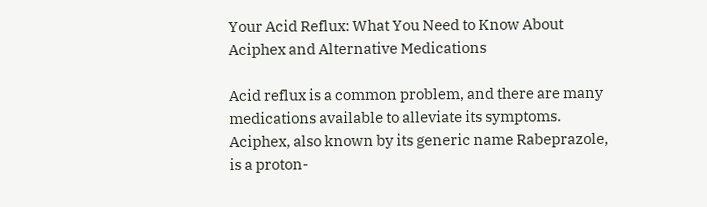Your Acid Reflux: What You Need to Know About Aciphex and Alternative Medications

Acid reflux is a common problem, and there are many medications available to alleviate its symptoms. Aciphex, also known by its generic name Rabeprazole, is a proton-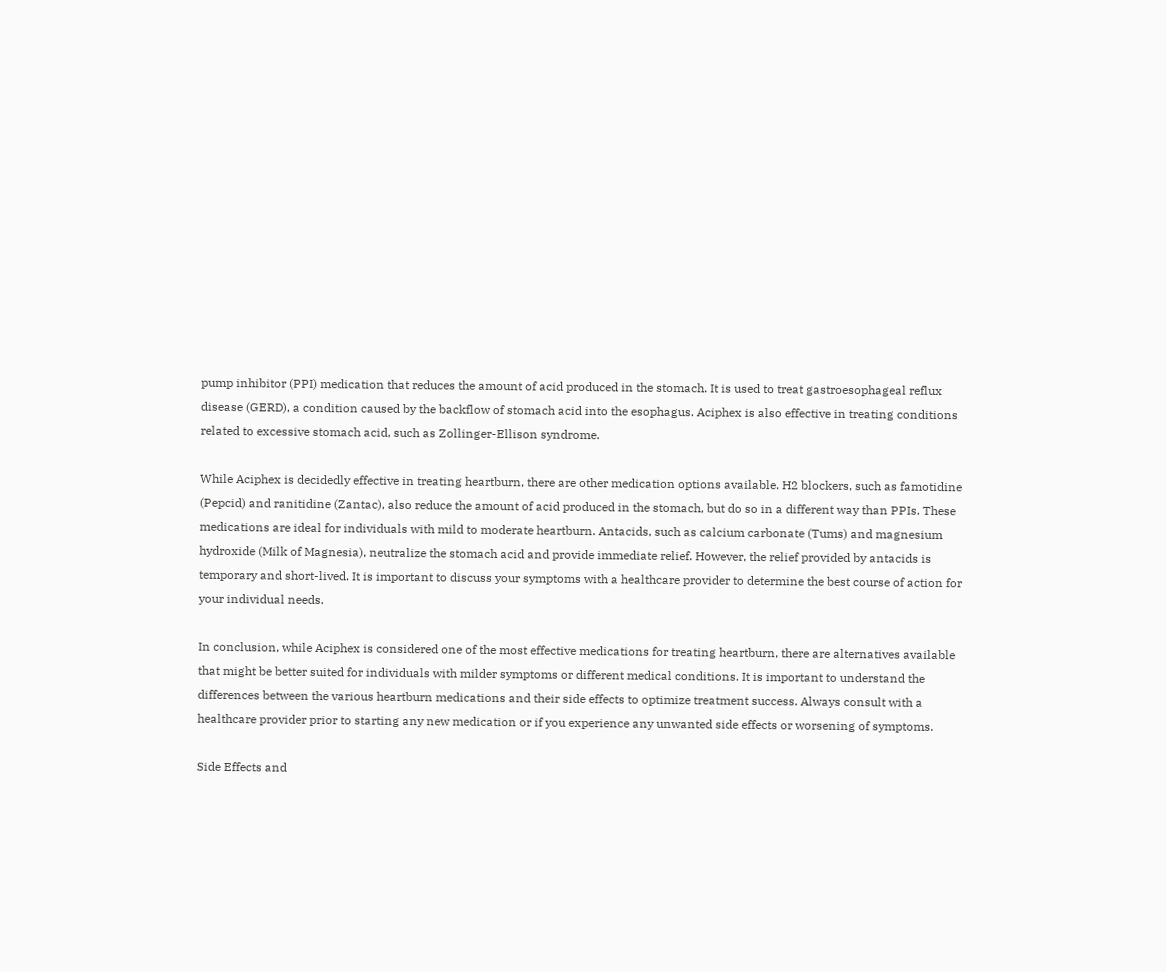pump inhibitor (PPI) medication that reduces the amount of acid produced in the stomach. It is used to treat gastroesophageal reflux disease (GERD), a condition caused by the backflow of stomach acid into the esophagus. Aciphex is also effective in treating conditions related to excessive stomach acid, such as Zollinger-Ellison syndrome.

While Aciphex is decidedly effective in treating heartburn, there are other medication options available. H2 blockers, such as famotidine (Pepcid) and ranitidine (Zantac), also reduce the amount of acid produced in the stomach, but do so in a different way than PPIs. These medications are ideal for individuals with mild to moderate heartburn. Antacids, such as calcium carbonate (Tums) and magnesium hydroxide (Milk of Magnesia), neutralize the stomach acid and provide immediate relief. However, the relief provided by antacids is temporary and short-lived. It is important to discuss your symptoms with a healthcare provider to determine the best course of action for your individual needs.

In conclusion, while Aciphex is considered one of the most effective medications for treating heartburn, there are alternatives available that might be better suited for individuals with milder symptoms or different medical conditions. It is important to understand the differences between the various heartburn medications and their side effects to optimize treatment success. Always consult with a healthcare provider prior to starting any new medication or if you experience any unwanted side effects or worsening of symptoms.

Side Effects and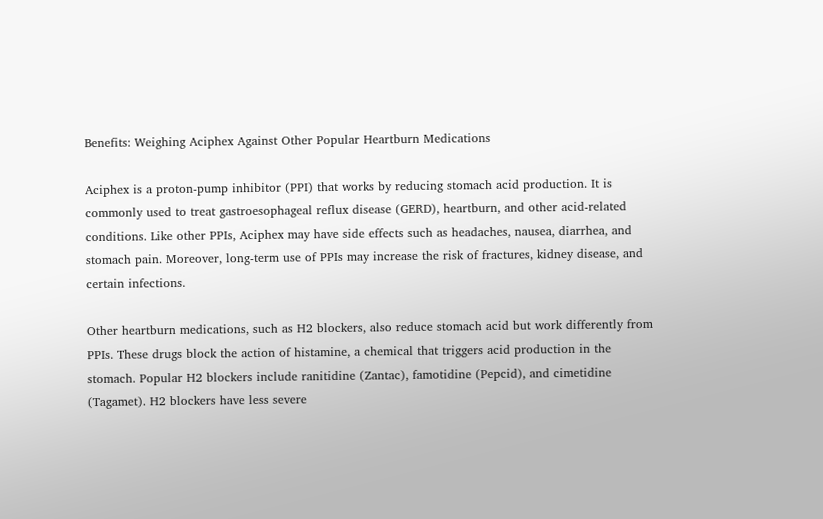Benefits: Weighing Aciphex Against Other Popular Heartburn Medications

Aciphex is a proton-pump inhibitor (PPI) that works by reducing stomach acid production. It is commonly used to treat gastroesophageal reflux disease (GERD), heartburn, and other acid-related conditions. Like other PPIs, Aciphex may have side effects such as headaches, nausea, diarrhea, and stomach pain. Moreover, long-term use of PPIs may increase the risk of fractures, kidney disease, and certain infections.

Other heartburn medications, such as H2 blockers, also reduce stomach acid but work differently from PPIs. These drugs block the action of histamine, a chemical that triggers acid production in the stomach. Popular H2 blockers include ranitidine (Zantac), famotidine (Pepcid), and cimetidine (Tagamet). H2 blockers have less severe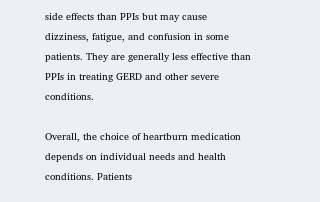side effects than PPIs but may cause dizziness, fatigue, and confusion in some patients. They are generally less effective than PPIs in treating GERD and other severe conditions.

Overall, the choice of heartburn medication depends on individual needs and health conditions. Patients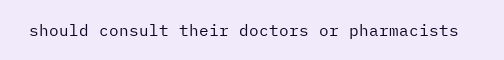should consult their doctors or pharmacists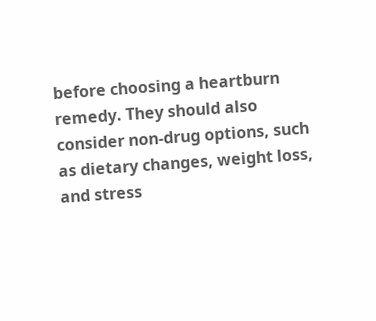before choosing a heartburn remedy. They should also consider non-drug options, such as dietary changes, weight loss, and stress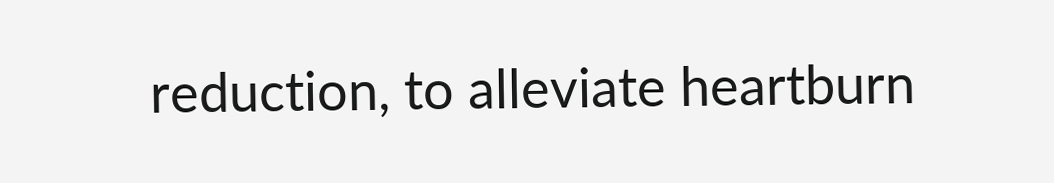reduction, to alleviate heartburn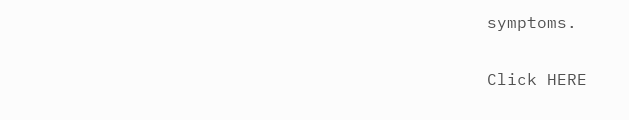symptoms.

Click HERE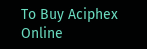To Buy Aciphex Online